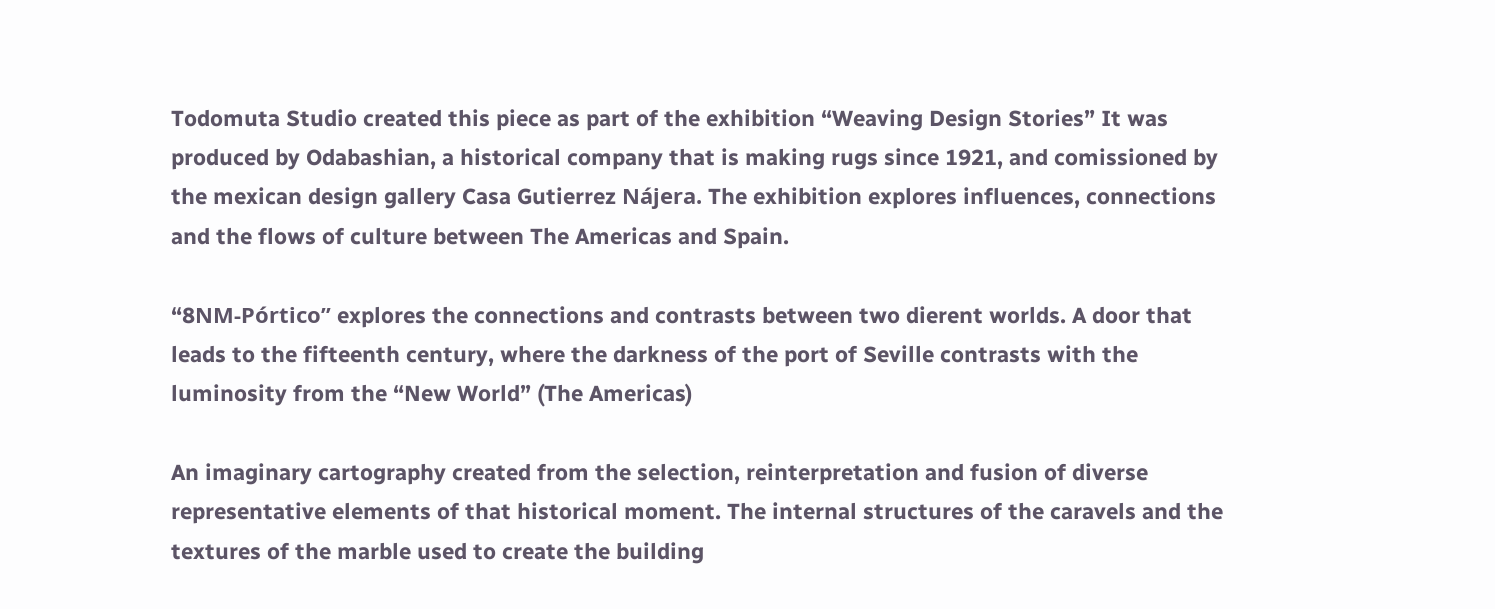Todomuta Studio created this piece as part of the exhibition “Weaving Design Stories” It was produced by Odabashian, a historical company that is making rugs since 1921, and comissioned by the mexican design gallery Casa Gutierrez Nájera. The exhibition explores influences, connections and the flows of culture between The Americas and Spain.

“8NM-Pórtico” explores the connections and contrasts between two dierent worlds. A door that leads to the fifteenth century, where the darkness of the port of Seville contrasts with the luminosity from the “New World” (The Americas)

An imaginary cartography created from the selection, reinterpretation and fusion of diverse representative elements of that historical moment. The internal structures of the caravels and the textures of the marble used to create the building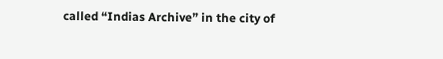called “Indias Archive” in the city of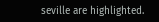seville are highlighted.